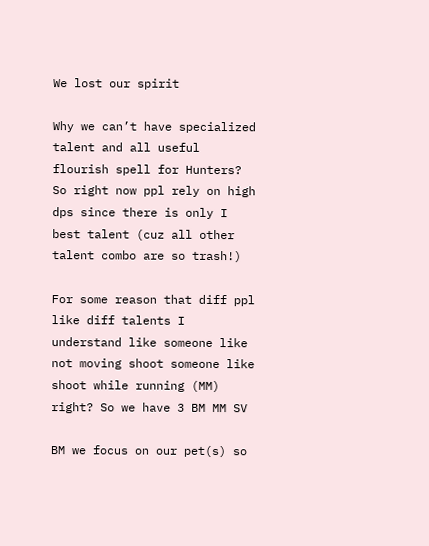We lost our spirit

Why we can’t have specialized talent and all useful flourish spell for Hunters?
So right now ppl rely on high dps since there is only I best talent (cuz all other talent combo are so trash!)

For some reason that diff ppl like diff talents I understand like someone like not moving shoot someone like shoot while running (MM) right? So we have 3 BM MM SV

BM we focus on our pet(s) so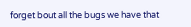forget bout all the bugs we have that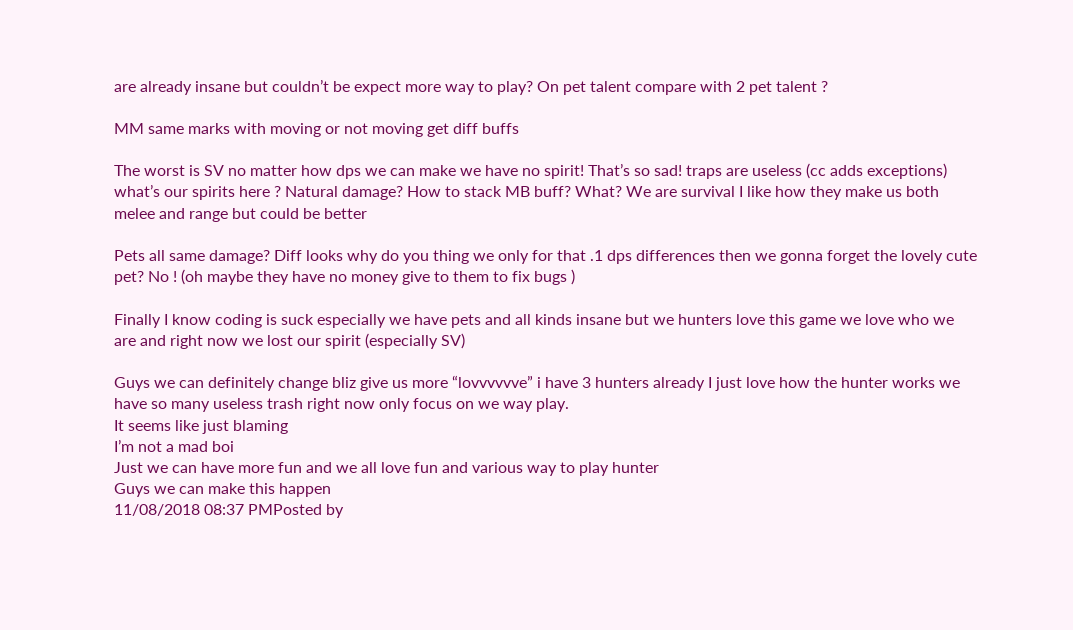are already insane but couldn’t be expect more way to play? On pet talent compare with 2 pet talent ?

MM same marks with moving or not moving get diff buffs

The worst is SV no matter how dps we can make we have no spirit! That’s so sad! traps are useless (cc adds exceptions) what’s our spirits here ? Natural damage? How to stack MB buff? What? We are survival I like how they make us both melee and range but could be better

Pets all same damage? Diff looks why do you thing we only for that .1 dps differences then we gonna forget the lovely cute pet? No ! (oh maybe they have no money give to them to fix bugs )

Finally I know coding is suck especially we have pets and all kinds insane but we hunters love this game we love who we are and right now we lost our spirit (especially SV)

Guys we can definitely change bliz give us more “lovvvvvve” i have 3 hunters already I just love how the hunter works we have so many useless trash right now only focus on we way play.
It seems like just blaming
I’m not a mad boi
Just we can have more fun and we all love fun and various way to play hunter
Guys we can make this happen
11/08/2018 08:37 PMPosted by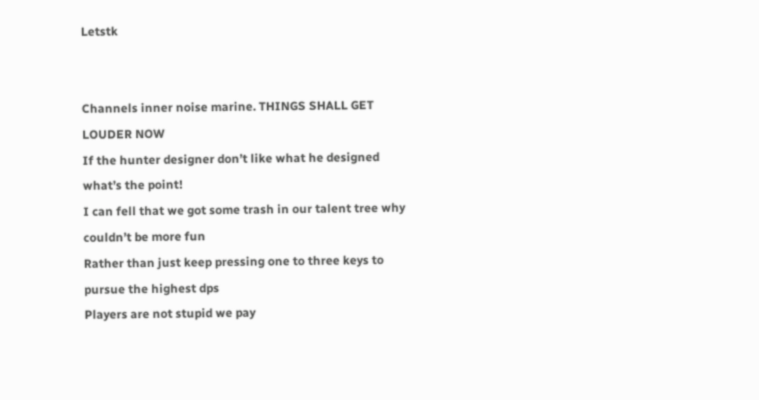Letstk


Channels inner noise marine. THINGS SHALL GET LOUDER NOW
If the hunter designer don’t like what he designed what’s the point!
I can fell that we got some trash in our talent tree why couldn’t be more fun
Rather than just keep pressing one to three keys to pursue the highest dps
Players are not stupid we pay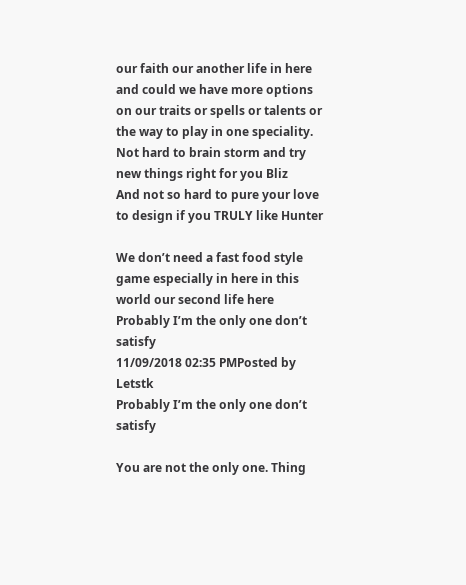our faith our another life in here and could we have more options on our traits or spells or talents or the way to play in one speciality.
Not hard to brain storm and try new things right for you Bliz
And not so hard to pure your love to design if you TRULY like Hunter

We don’t need a fast food style game especially in here in this world our second life here
Probably I’m the only one don’t satisfy
11/09/2018 02:35 PMPosted by Letstk
Probably I’m the only one don’t satisfy

You are not the only one. Thing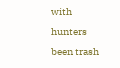with hunters been trash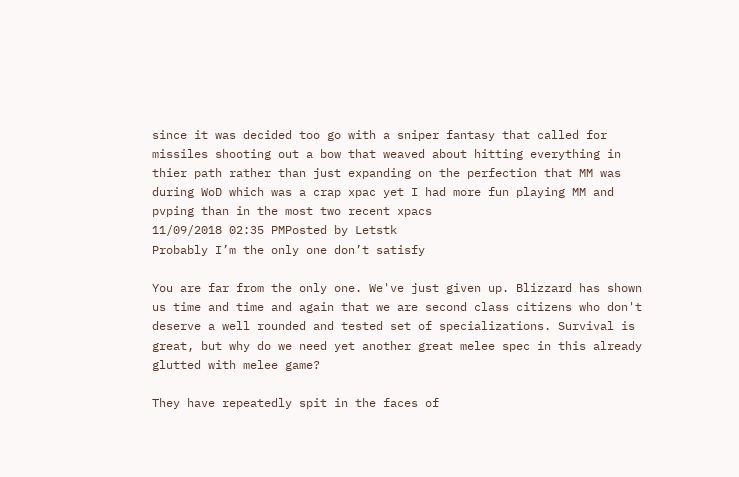since it was decided too go with a sniper fantasy that called for missiles shooting out a bow that weaved about hitting everything in thier path rather than just expanding on the perfection that MM was during WoD which was a crap xpac yet I had more fun playing MM and pvping than in the most two recent xpacs
11/09/2018 02:35 PMPosted by Letstk
Probably I’m the only one don’t satisfy

You are far from the only one. We've just given up. Blizzard has shown us time and time and again that we are second class citizens who don't deserve a well rounded and tested set of specializations. Survival is great, but why do we need yet another great melee spec in this already glutted with melee game?

They have repeatedly spit in the faces of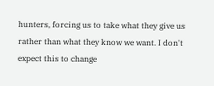hunters, forcing us to take what they give us rather than what they know we want. I don't expect this to change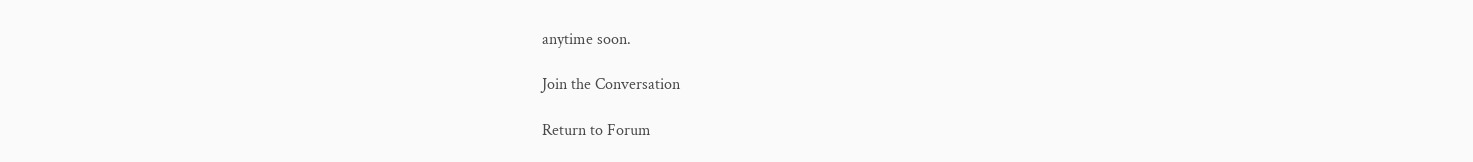anytime soon.

Join the Conversation

Return to Forum